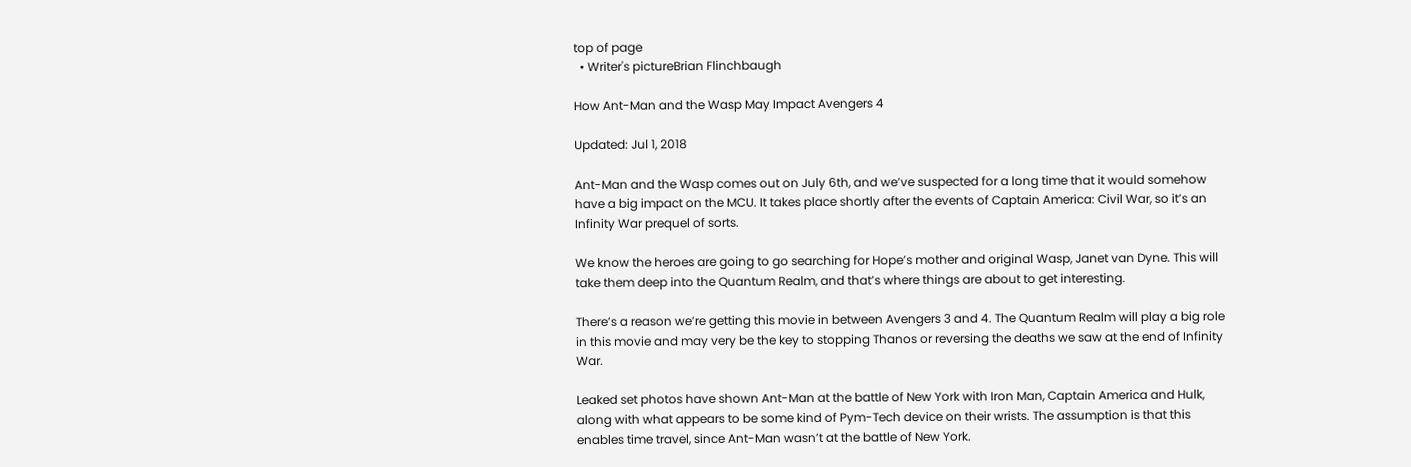top of page
  • Writer's pictureBrian Flinchbaugh

How Ant-Man and the Wasp May Impact Avengers 4

Updated: Jul 1, 2018

Ant-Man and the Wasp comes out on July 6th, and we’ve suspected for a long time that it would somehow have a big impact on the MCU. It takes place shortly after the events of Captain America: Civil War, so it’s an Infinity War prequel of sorts.

We know the heroes are going to go searching for Hope’s mother and original Wasp, Janet van Dyne. This will take them deep into the Quantum Realm, and that’s where things are about to get interesting.

There’s a reason we’re getting this movie in between Avengers 3 and 4. The Quantum Realm will play a big role in this movie and may very be the key to stopping Thanos or reversing the deaths we saw at the end of Infinity War.

Leaked set photos have shown Ant-Man at the battle of New York with Iron Man, Captain America and Hulk, along with what appears to be some kind of Pym-Tech device on their wrists. The assumption is that this enables time travel, since Ant-Man wasn’t at the battle of New York.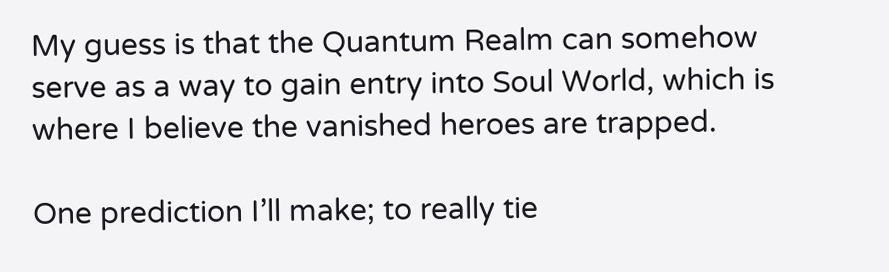My guess is that the Quantum Realm can somehow serve as a way to gain entry into Soul World, which is where I believe the vanished heroes are trapped.

One prediction I’ll make; to really tie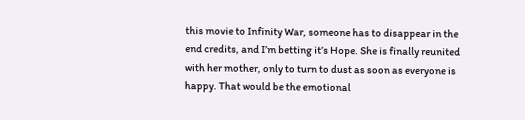this movie to Infinity War, someone has to disappear in the end credits, and I’m betting it’s Hope. She is finally reunited with her mother, only to turn to dust as soon as everyone is happy. That would be the emotional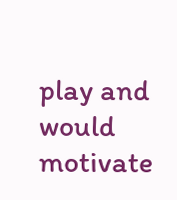play and would motivate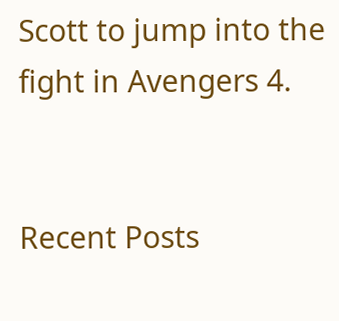Scott to jump into the fight in Avengers 4.


Recent Posts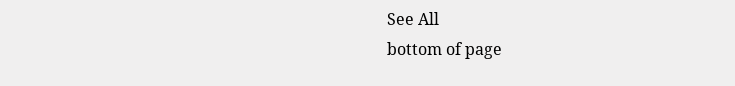See All
bottom of page